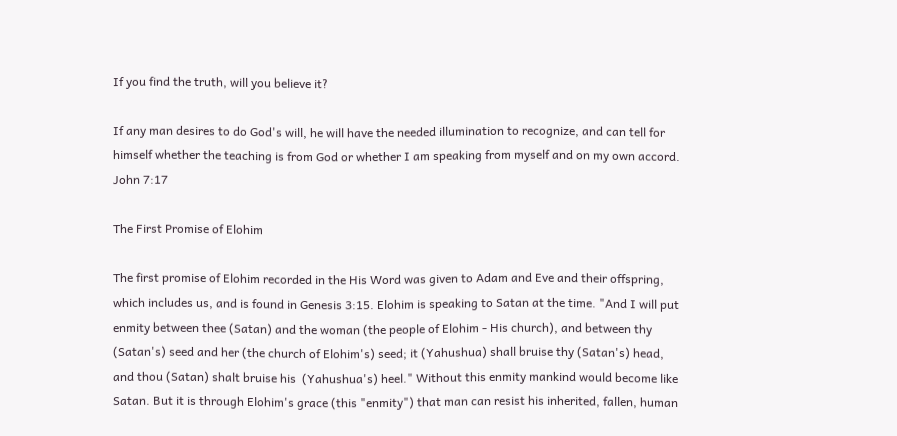If you find the truth, will you believe it?

If any man desires to do God's will, he will have the needed illumination to recognize, and can tell for himself whether the teaching is from God or whether I am speaking from myself and on my own accord.  John 7:17

The First Promise of Elohim

The first promise of Elohim recorded in the His Word was given to Adam and Eve and their offspring, which includes us, and is found in Genesis 3:15. Elohim is speaking to Satan at the time. "And I will put enmity between thee (Satan) and the woman (the people of Elohim - His church), and between thy (Satan's) seed and her (the church of Elohim's) seed; it (Yahushua) shall bruise thy (Satan's) head, and thou (Satan) shalt bruise his  (Yahushua's) heel." Without this enmity mankind would become like Satan. But it is through Elohim's grace (this "enmity") that man can resist his inherited, fallen, human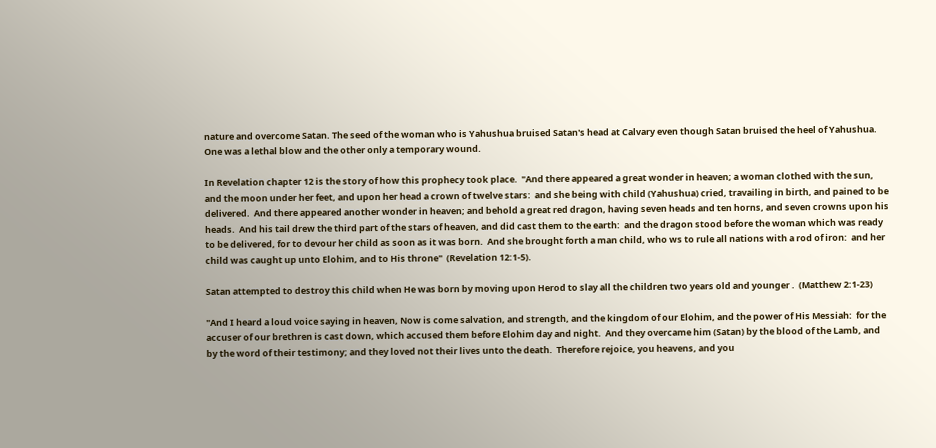nature and overcome Satan. The seed of the woman who is Yahushua bruised Satan's head at Calvary even though Satan bruised the heel of Yahushua. One was a lethal blow and the other only a temporary wound.

In Revelation chapter 12 is the story of how this prophecy took place.  "And there appeared a great wonder in heaven; a woman clothed with the sun, and the moon under her feet, and upon her head a crown of twelve stars:  and she being with child (Yahushua) cried, travailing in birth, and pained to be delivered.  And there appeared another wonder in heaven; and behold a great red dragon, having seven heads and ten horns, and seven crowns upon his heads.  And his tail drew the third part of the stars of heaven, and did cast them to the earth:  and the dragon stood before the woman which was ready to be delivered, for to devour her child as soon as it was born.  And she brought forth a man child, who ws to rule all nations with a rod of iron:  and her child was caught up unto Elohim, and to His throne"  (Revelation 12:1-5).

Satan attempted to destroy this child when He was born by moving upon Herod to slay all the children two years old and younger .  (Matthew 2:1-23)

"And I heard a loud voice saying in heaven, Now is come salvation, and strength, and the kingdom of our Elohim, and the power of His Messiah:  for the accuser of our brethren is cast down, which accused them before Elohim day and night.  And they overcame him (Satan) by the blood of the Lamb, and by the word of their testimony; and they loved not their lives unto the death.  Therefore rejoice, you heavens, and you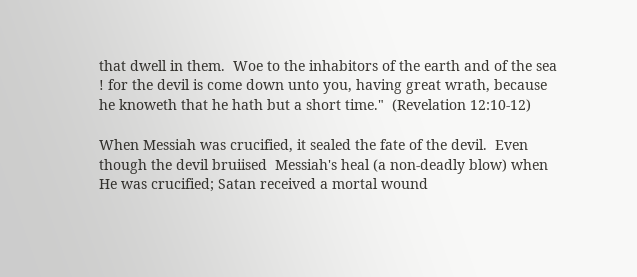that dwell in them.  Woe to the inhabitors of the earth and of the sea ! for the devil is come down unto you, having great wrath, because he knoweth that he hath but a short time."  (Revelation 12:10-12)

When Messiah was crucified, it sealed the fate of the devil.  Even though the devil bruiised  Messiah's heal (a non-deadly blow) when He was crucified; Satan received a mortal wound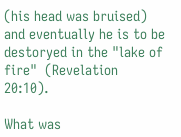(his head was bruised) and eventually he is to be destoryed in the "lake of fire"  (Revelation 20:10).

What was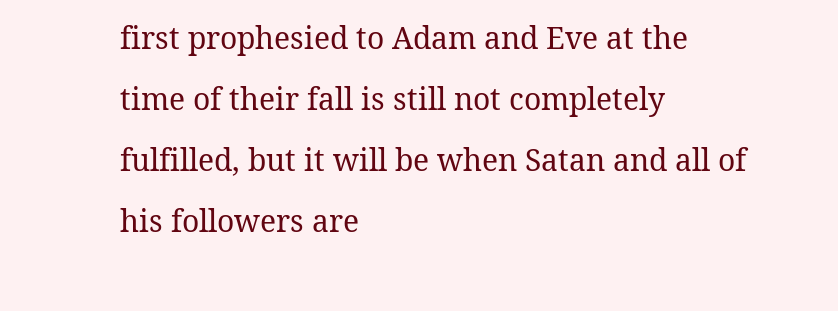first prophesied to Adam and Eve at the time of their fall is still not completely fulfilled, but it will be when Satan and all of his followers are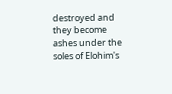destroyed and they become ashes under the soles of Elohim's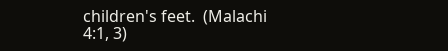children's feet.  (Malachi 4:1, 3)